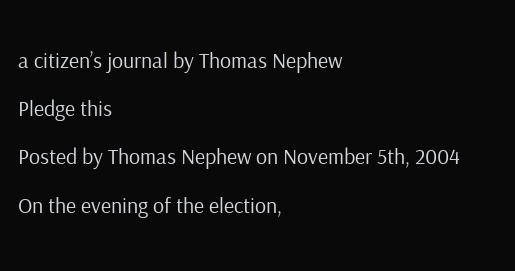a citizen’s journal by Thomas Nephew

Pledge this

Posted by Thomas Nephew on November 5th, 2004

On the evening of the election,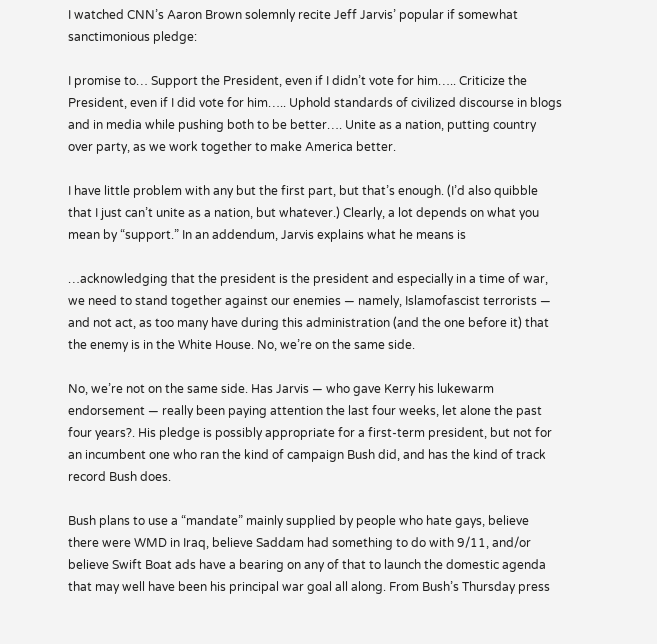I watched CNN’s Aaron Brown solemnly recite Jeff Jarvis’ popular if somewhat sanctimonious pledge:

I promise to… Support the President, even if I didn’t vote for him….. Criticize the President, even if I did vote for him….. Uphold standards of civilized discourse in blogs and in media while pushing both to be better…. Unite as a nation, putting country over party, as we work together to make America better.

I have little problem with any but the first part, but that’s enough. (I’d also quibble that I just can’t unite as a nation, but whatever.) Clearly, a lot depends on what you mean by “support.” In an addendum, Jarvis explains what he means is

…acknowledging that the president is the president and especially in a time of war, we need to stand together against our enemies — namely, Islamofascist terrorists — and not act, as too many have during this administration (and the one before it) that the enemy is in the White House. No, we’re on the same side.

No, we’re not on the same side. Has Jarvis — who gave Kerry his lukewarm endorsement — really been paying attention the last four weeks, let alone the past four years?. His pledge is possibly appropriate for a first-term president, but not for an incumbent one who ran the kind of campaign Bush did, and has the kind of track record Bush does.

Bush plans to use a “mandate” mainly supplied by people who hate gays, believe there were WMD in Iraq, believe Saddam had something to do with 9/11, and/or believe Swift Boat ads have a bearing on any of that to launch the domestic agenda that may well have been his principal war goal all along. From Bush’s Thursday press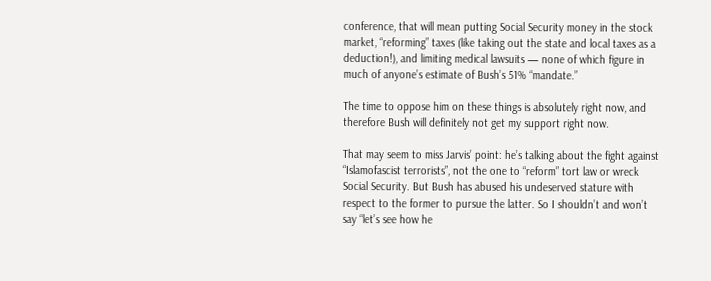conference, that will mean putting Social Security money in the stock market, “reforming” taxes (like taking out the state and local taxes as a deduction!), and limiting medical lawsuits — none of which figure in much of anyone’s estimate of Bush’s 51% “mandate.”

The time to oppose him on these things is absolutely right now, and therefore Bush will definitely not get my support right now.

That may seem to miss Jarvis’ point: he’s talking about the fight against “Islamofascist terrorists”, not the one to “reform” tort law or wreck Social Security. But Bush has abused his undeserved stature with respect to the former to pursue the latter. So I shouldn’t and won’t say “let’s see how he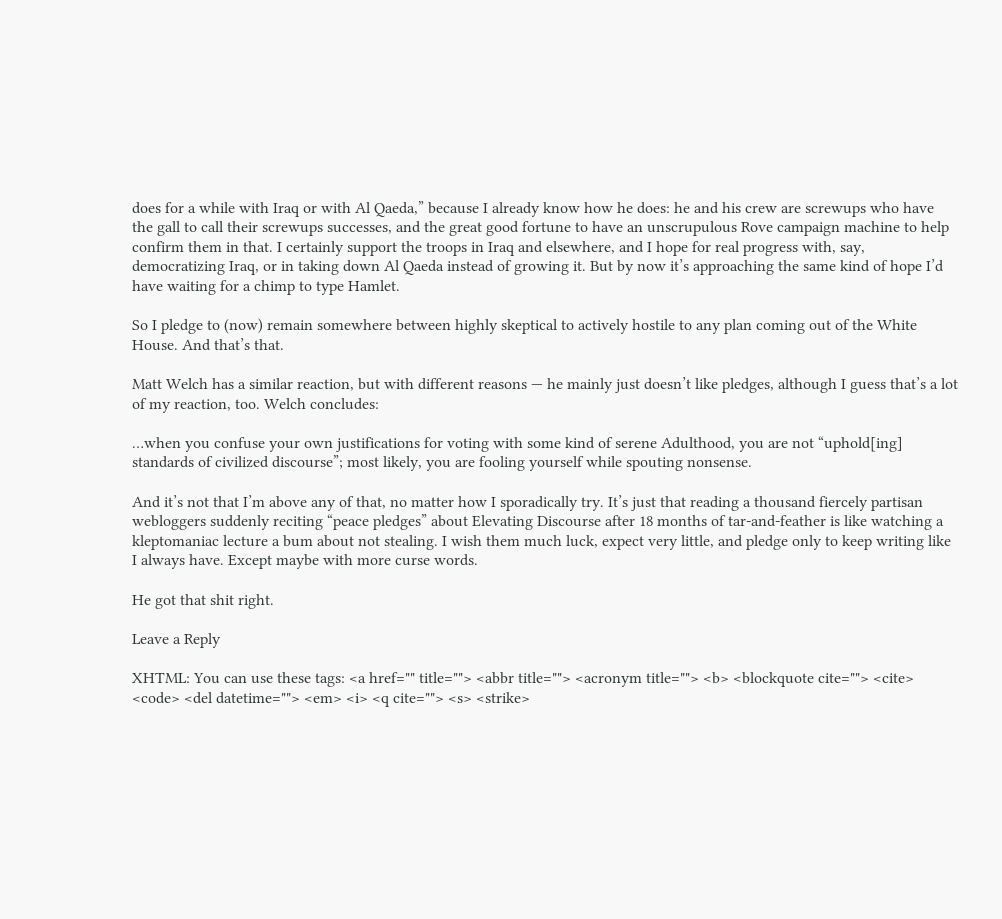does for a while with Iraq or with Al Qaeda,” because I already know how he does: he and his crew are screwups who have the gall to call their screwups successes, and the great good fortune to have an unscrupulous Rove campaign machine to help confirm them in that. I certainly support the troops in Iraq and elsewhere, and I hope for real progress with, say, democratizing Iraq, or in taking down Al Qaeda instead of growing it. But by now it’s approaching the same kind of hope I’d have waiting for a chimp to type Hamlet.

So I pledge to (now) remain somewhere between highly skeptical to actively hostile to any plan coming out of the White House. And that’s that.

Matt Welch has a similar reaction, but with different reasons — he mainly just doesn’t like pledges, although I guess that’s a lot of my reaction, too. Welch concludes:

…when you confuse your own justifications for voting with some kind of serene Adulthood, you are not “uphold[ing] standards of civilized discourse”; most likely, you are fooling yourself while spouting nonsense.

And it’s not that I’m above any of that, no matter how I sporadically try. It’s just that reading a thousand fiercely partisan webloggers suddenly reciting “peace pledges” about Elevating Discourse after 18 months of tar-and-feather is like watching a kleptomaniac lecture a bum about not stealing. I wish them much luck, expect very little, and pledge only to keep writing like I always have. Except maybe with more curse words.

He got that shit right.

Leave a Reply

XHTML: You can use these tags: <a href="" title=""> <abbr title=""> <acronym title=""> <b> <blockquote cite=""> <cite> <code> <del datetime=""> <em> <i> <q cite=""> <s> <strike>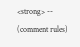<strong> -- (comment rules)